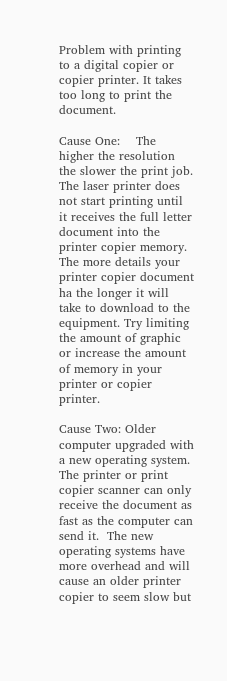Problem with printing to a digital copier or copier printer. It takes too long to print the document.

Cause One:    The higher the resolution the slower the print job. The laser printer does not start printing until it receives the full letter document into the printer copier memory.  The more details your printer copier document ha the longer it will take to download to the equipment. Try limiting the amount of graphic or increase the amount of memory in your printer or copier printer.

Cause Two: Older computer upgraded with a new operating system. The printer or print copier scanner can only receive the document as fast as the computer can send it.  The new operating systems have more overhead and will cause an older printer copier to seem slow but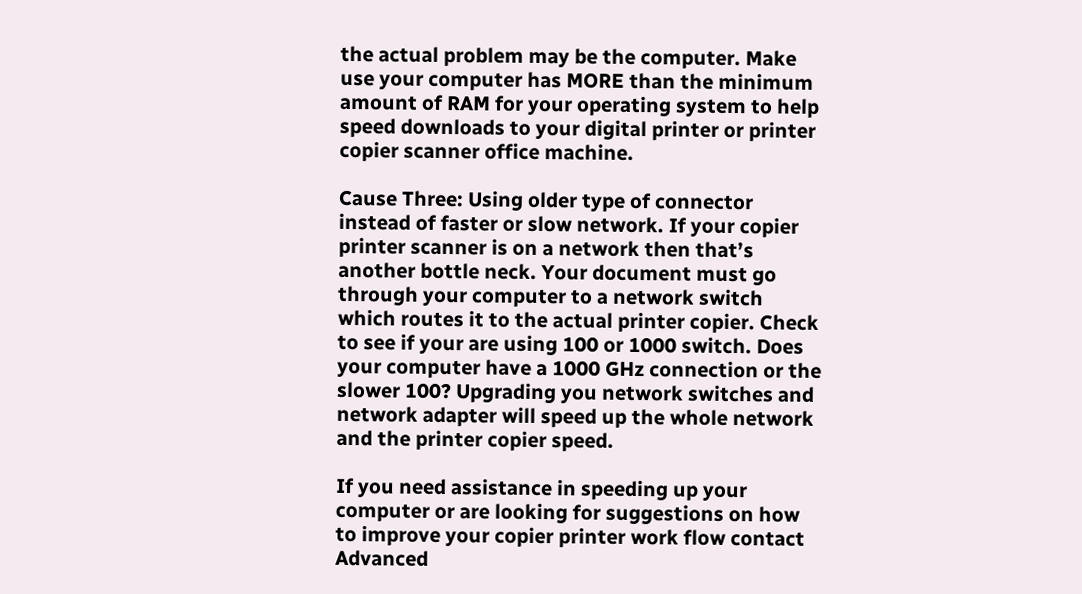the actual problem may be the computer. Make use your computer has MORE than the minimum amount of RAM for your operating system to help speed downloads to your digital printer or printer copier scanner office machine.

Cause Three: Using older type of connector instead of faster or slow network. If your copier printer scanner is on a network then that’s another bottle neck. Your document must go through your computer to a network switch which routes it to the actual printer copier. Check to see if your are using 100 or 1000 switch. Does your computer have a 1000 GHz connection or the slower 100? Upgrading you network switches and network adapter will speed up the whole network and the printer copier speed.

If you need assistance in speeding up your computer or are looking for suggestions on how to improve your copier printer work flow contact Advanced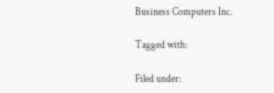Business Computers Inc.

Tagged with:

Filed under: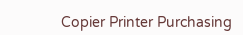Copier Printer Purchasing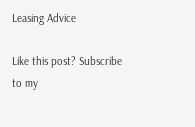Leasing Advice

Like this post? Subscribe to my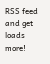RSS feed and get loads more!